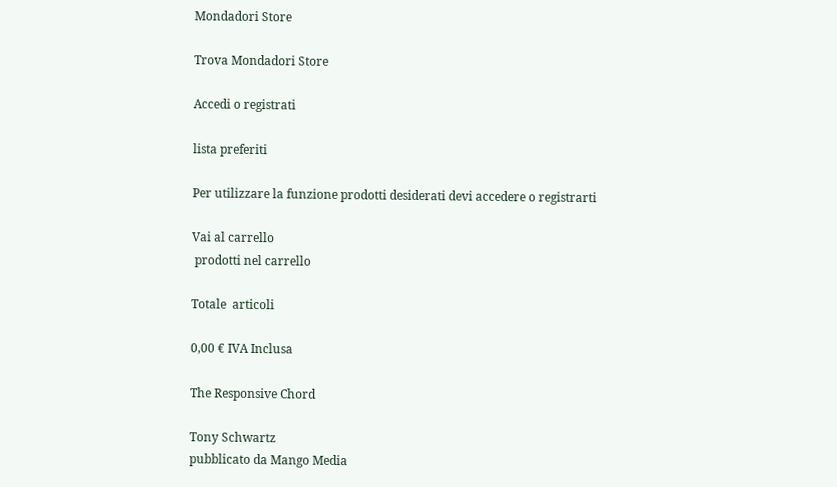Mondadori Store

Trova Mondadori Store

Accedi o registrati

lista preferiti

Per utilizzare la funzione prodotti desiderati devi accedere o registrarti

Vai al carrello
 prodotti nel carrello

Totale  articoli

0,00 € IVA Inclusa

The Responsive Chord

Tony Schwartz
pubblicato da Mango Media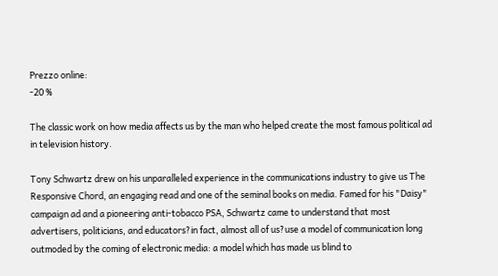Prezzo online:
-20 %

The classic work on how media affects us by the man who helped create the most famous political ad in television history.

Tony Schwartz drew on his unparalleled experience in the communications industry to give us The Responsive Chord, an engaging read and one of the seminal books on media. Famed for his "Daisy" campaign ad and a pioneering anti-tobacco PSA, Schwartz came to understand that most advertisers, politicians, and educators?in fact, almost all of us?use a model of communication long outmoded by the coming of electronic media: a model which has made us blind to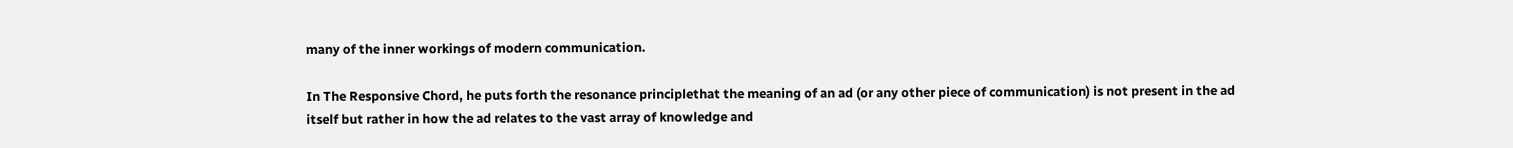many of the inner workings of modern communication.

In The Responsive Chord, he puts forth the resonance principlethat the meaning of an ad (or any other piece of communication) is not present in the ad itself but rather in how the ad relates to the vast array of knowledge and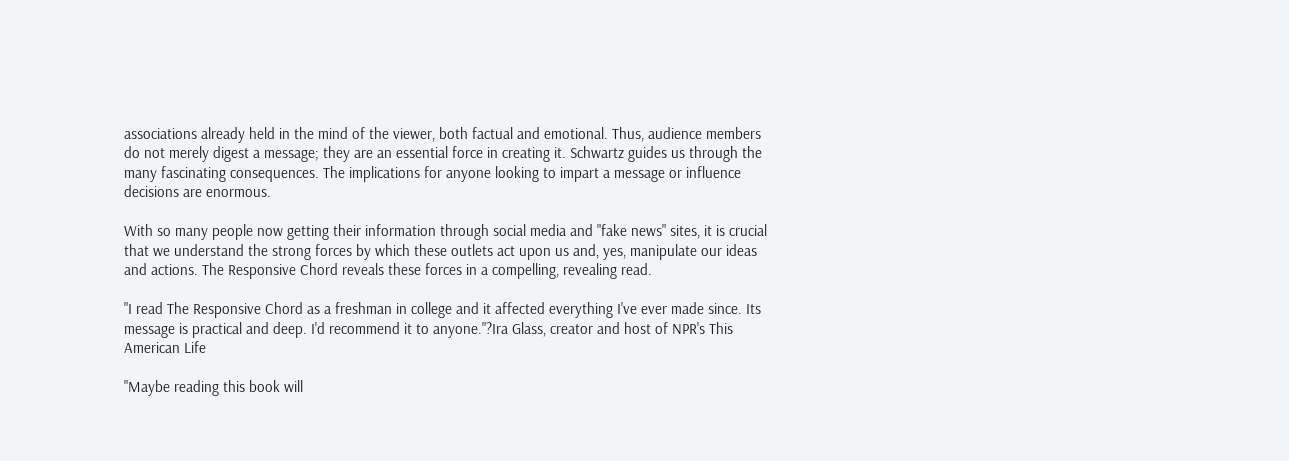associations already held in the mind of the viewer, both factual and emotional. Thus, audience members do not merely digest a message; they are an essential force in creating it. Schwartz guides us through the many fascinating consequences. The implications for anyone looking to impart a message or influence decisions are enormous.

With so many people now getting their information through social media and "fake news" sites, it is crucial that we understand the strong forces by which these outlets act upon us and, yes, manipulate our ideas and actions. The Responsive Chord reveals these forces in a compelling, revealing read.

"I read The Responsive Chord as a freshman in college and it affected everything I've ever made since. Its message is practical and deep. I'd recommend it to anyone."?Ira Glass, creator and host of NPR's This American Life

"Maybe reading this book will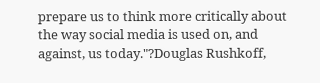prepare us to think more critically about the way social media is used on, and against, us today."?Douglas Rushkoff,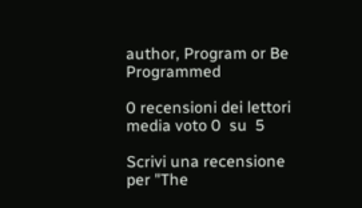author, Program or Be Programmed

0 recensioni dei lettori  media voto 0  su  5

Scrivi una recensione per "The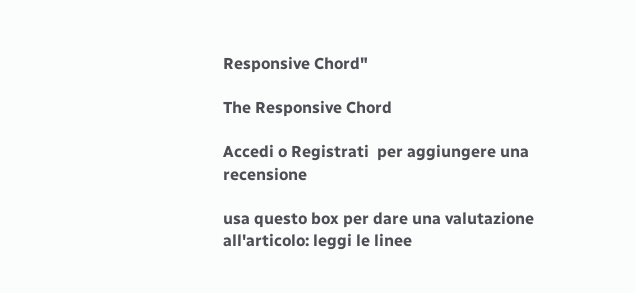Responsive Chord"

The Responsive Chord

Accedi o Registrati  per aggiungere una recensione

usa questo box per dare una valutazione all'articolo: leggi le linee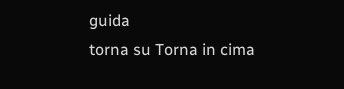guida
torna su Torna in cima